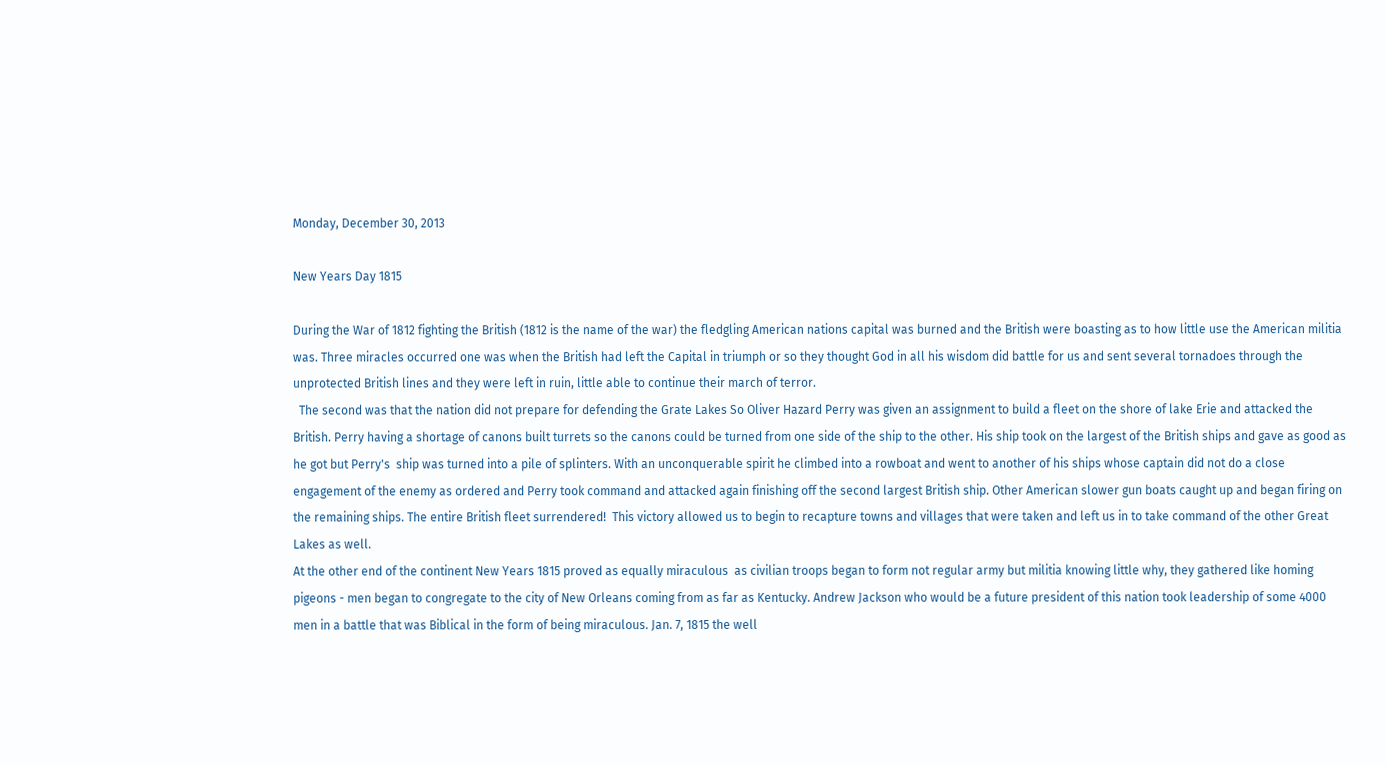Monday, December 30, 2013

New Years Day 1815

During the War of 1812 fighting the British (1812 is the name of the war) the fledgling American nations capital was burned and the British were boasting as to how little use the American militia was. Three miracles occurred one was when the British had left the Capital in triumph or so they thought God in all his wisdom did battle for us and sent several tornadoes through the unprotected British lines and they were left in ruin, little able to continue their march of terror.
  The second was that the nation did not prepare for defending the Grate Lakes So Oliver Hazard Perry was given an assignment to build a fleet on the shore of lake Erie and attacked the British. Perry having a shortage of canons built turrets so the canons could be turned from one side of the ship to the other. His ship took on the largest of the British ships and gave as good as he got but Perry's  ship was turned into a pile of splinters. With an unconquerable spirit he climbed into a rowboat and went to another of his ships whose captain did not do a close engagement of the enemy as ordered and Perry took command and attacked again finishing off the second largest British ship. Other American slower gun boats caught up and began firing on the remaining ships. The entire British fleet surrendered!  This victory allowed us to begin to recapture towns and villages that were taken and left us in to take command of the other Great Lakes as well.
At the other end of the continent New Years 1815 proved as equally miraculous  as civilian troops began to form not regular army but militia knowing little why, they gathered like homing pigeons - men began to congregate to the city of New Orleans coming from as far as Kentucky. Andrew Jackson who would be a future president of this nation took leadership of some 4000 men in a battle that was Biblical in the form of being miraculous. Jan. 7, 1815 the well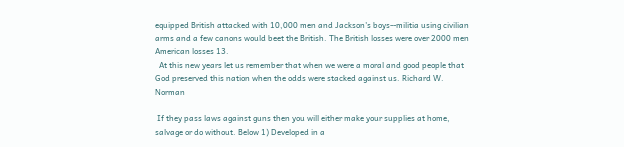equipped British attacked with 10,000 men and Jackson's boys--militia using civilian arms and a few canons would beet the British. The British losses were over 2000 men American losses 13.
  At this new years let us remember that when we were a moral and good people that God preserved this nation when the odds were stacked against us. Richard W. Norman

 If they pass laws against guns then you will either make your supplies at home, salvage or do without. Below 1) Developed in a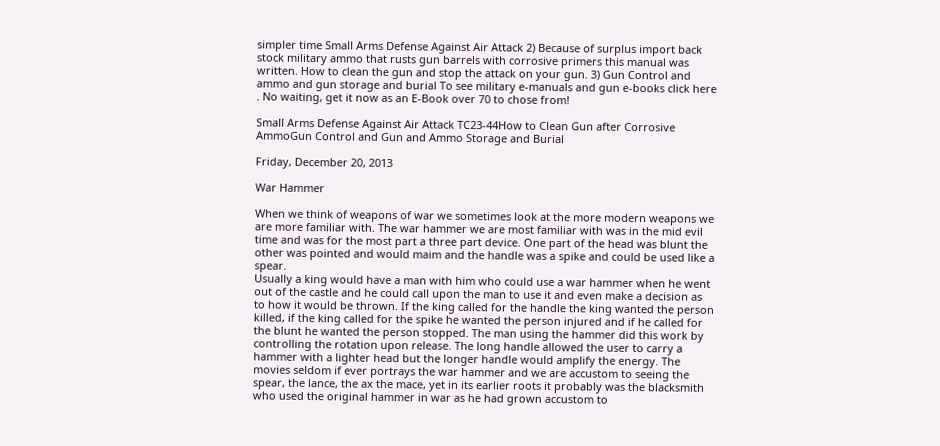simpler time Small Arms Defense Against Air Attack 2) Because of surplus import back stock military ammo that rusts gun barrels with corrosive primers this manual was written. How to clean the gun and stop the attack on your gun. 3) Gun Control and ammo and gun storage and burial To see military e-manuals and gun e-books click here . No waiting, get it now as an E-Book over 70 to chose from!

Small Arms Defense Against Air Attack TC23-44How to Clean Gun after Corrosive AmmoGun Control and Gun and Ammo Storage and Burial

Friday, December 20, 2013

War Hammer

When we think of weapons of war we sometimes look at the more modern weapons we are more familiar with. The war hammer we are most familiar with was in the mid evil time and was for the most part a three part device. One part of the head was blunt the other was pointed and would maim and the handle was a spike and could be used like a spear.
Usually a king would have a man with him who could use a war hammer when he went out of the castle and he could call upon the man to use it and even make a decision as to how it would be thrown. If the king called for the handle the king wanted the person killed, if the king called for the spike he wanted the person injured and if he called for the blunt he wanted the person stopped. The man using the hammer did this work by controlling the rotation upon release. The long handle allowed the user to carry a hammer with a lighter head but the longer handle would amplify the energy. The movies seldom if ever portrays the war hammer and we are accustom to seeing the spear, the lance, the ax the mace, yet in its earlier roots it probably was the blacksmith who used the original hammer in war as he had grown accustom to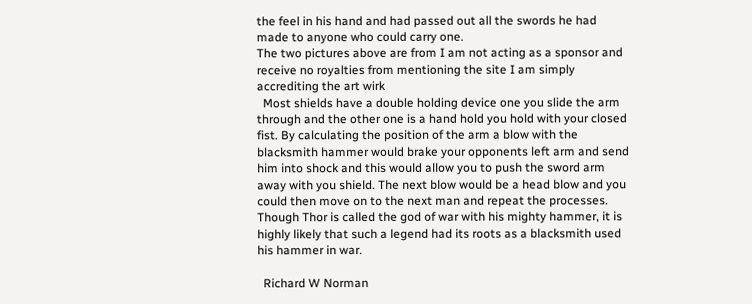the feel in his hand and had passed out all the swords he had made to anyone who could carry one.
The two pictures above are from I am not acting as a sponsor and receive no royalties from mentioning the site I am simply accrediting the art wirk
  Most shields have a double holding device one you slide the arm through and the other one is a hand hold you hold with your closed fist. By calculating the position of the arm a blow with the blacksmith hammer would brake your opponents left arm and send him into shock and this would allow you to push the sword arm away with you shield. The next blow would be a head blow and you could then move on to the next man and repeat the processes. Though Thor is called the god of war with his mighty hammer, it is highly likely that such a legend had its roots as a blacksmith used his hammer in war.

  Richard W Norman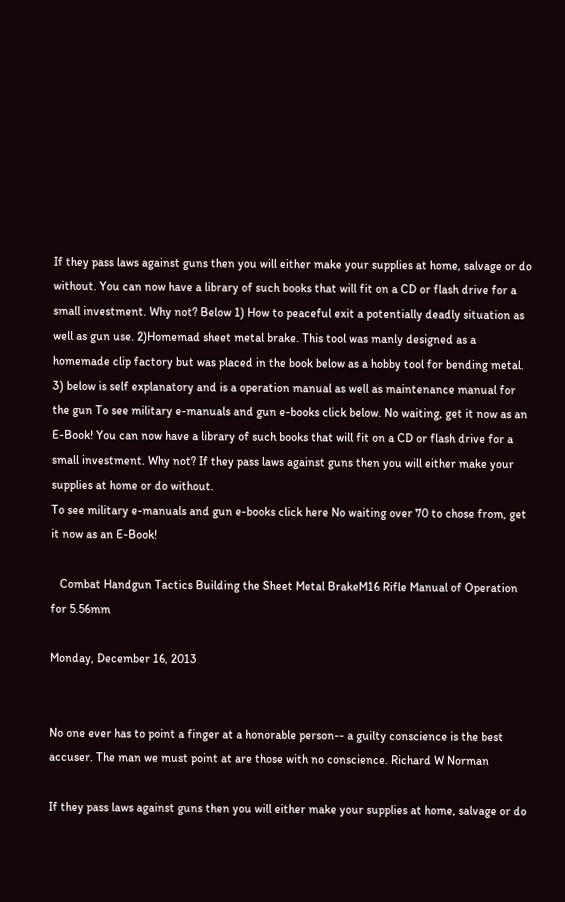If they pass laws against guns then you will either make your supplies at home, salvage or do without. You can now have a library of such books that will fit on a CD or flash drive for a small investment. Why not? Below 1) How to peaceful exit a potentially deadly situation as well as gun use. 2)Homemad sheet metal brake. This tool was manly designed as a homemade clip factory but was placed in the book below as a hobby tool for bending metal. 3) below is self explanatory and is a operation manual as well as maintenance manual for the gun To see military e-manuals and gun e-books click below. No waiting, get it now as an E-Book! You can now have a library of such books that will fit on a CD or flash drive for a small investment. Why not? If they pass laws against guns then you will either make your supplies at home or do without.
To see military e-manuals and gun e-books click here No waiting over 70 to chose from, get it now as an E-Book!

   Combat Handgun Tactics Building the Sheet Metal BrakeM16 Rifle Manual of Operation for 5.56mm

Monday, December 16, 2013


No one ever has to point a finger at a honorable person-- a guilty conscience is the best accuser. The man we must point at are those with no conscience. Richard W Norman

If they pass laws against guns then you will either make your supplies at home, salvage or do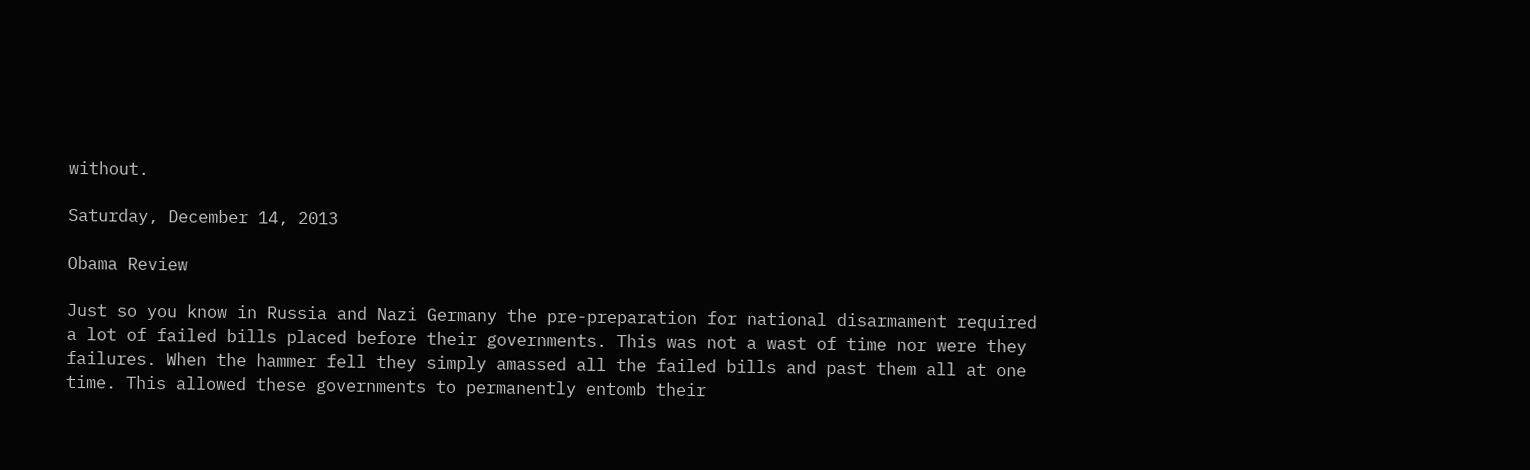without.

Saturday, December 14, 2013

Obama Review

Just so you know in Russia and Nazi Germany the pre-preparation for national disarmament required a lot of failed bills placed before their governments. This was not a wast of time nor were they failures. When the hammer fell they simply amassed all the failed bills and past them all at one time. This allowed these governments to permanently entomb their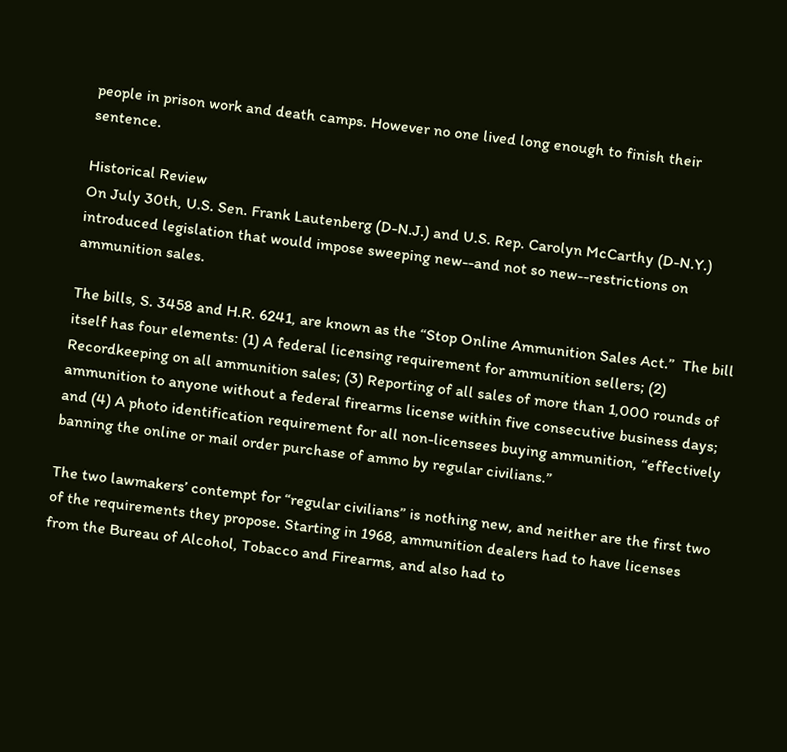people in prison work and death camps. However no one lived long enough to finish their sentence.

Historical Review
On July 30th, U.S. Sen. Frank Lautenberg (D-N.J.) and U.S. Rep. Carolyn McCarthy (D-N.Y.) introduced legislation that would impose sweeping new--and not so new--restrictions on ammunition sales.

The bills, S. 3458 and H.R. 6241, are known as the “Stop Online Ammunition Sales Act.”  The bill itself has four elements: (1) A federal licensing requirement for ammunition sellers; (2) Recordkeeping on all ammunition sales; (3) Reporting of all sales of more than 1,000 rounds of ammunition to anyone without a federal firearms license within five consecutive business days; and (4) A photo identification requirement for all non-licensees buying ammunition, “effectively banning the online or mail order purchase of ammo by regular civilians.”

The two lawmakers’ contempt for “regular civilians” is nothing new, and neither are the first two of the requirements they propose. Starting in 1968, ammunition dealers had to have licenses from the Bureau of Alcohol, Tobacco and Firearms, and also had to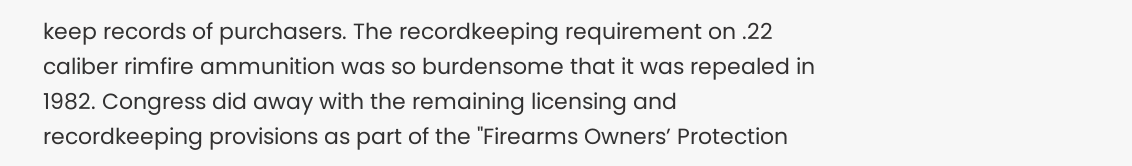keep records of purchasers. The recordkeeping requirement on .22 caliber rimfire ammunition was so burdensome that it was repealed in 1982. Congress did away with the remaining licensing and recordkeeping provisions as part of the "Firearms Owners’ Protection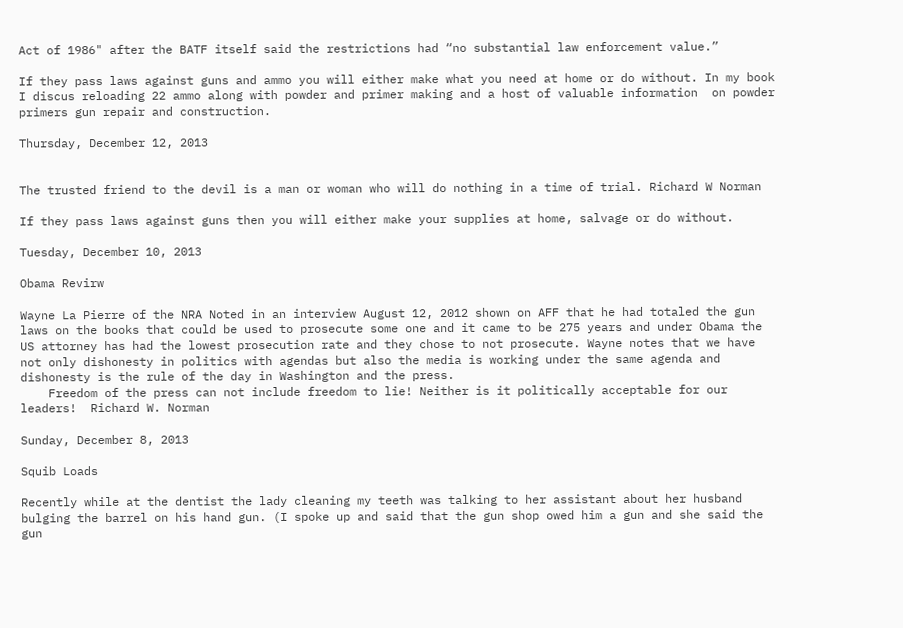Act of 1986" after the BATF itself said the restrictions had “no substantial law enforcement value.”

If they pass laws against guns and ammo you will either make what you need at home or do without. In my book I discus reloading 22 ammo along with powder and primer making and a host of valuable information  on powder primers gun repair and construction.

Thursday, December 12, 2013


The trusted friend to the devil is a man or woman who will do nothing in a time of trial. Richard W Norman

If they pass laws against guns then you will either make your supplies at home, salvage or do without.

Tuesday, December 10, 2013

Obama Revirw

Wayne La Pierre of the NRA Noted in an interview August 12, 2012 shown on AFF that he had totaled the gun laws on the books that could be used to prosecute some one and it came to be 275 years and under Obama the US attorney has had the lowest prosecution rate and they chose to not prosecute. Wayne notes that we have not only dishonesty in politics with agendas but also the media is working under the same agenda and dishonesty is the rule of the day in Washington and the press.
    Freedom of the press can not include freedom to lie! Neither is it politically acceptable for our leaders!  Richard W. Norman

Sunday, December 8, 2013

Squib Loads

Recently while at the dentist the lady cleaning my teeth was talking to her assistant about her husband bulging the barrel on his hand gun. (I spoke up and said that the gun shop owed him a gun and she said the gun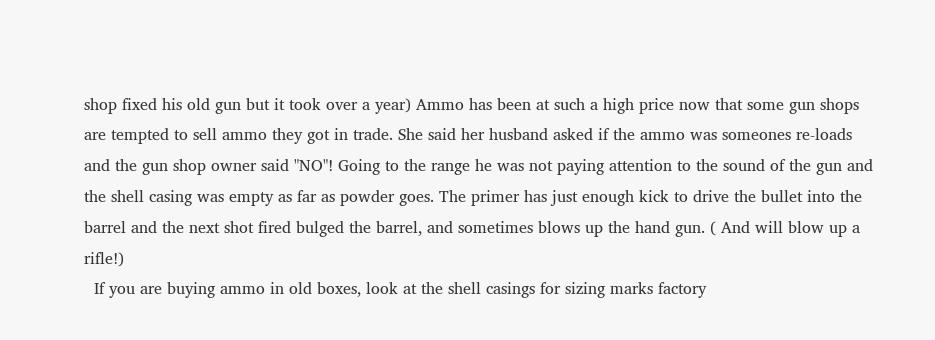shop fixed his old gun but it took over a year) Ammo has been at such a high price now that some gun shops are tempted to sell ammo they got in trade. She said her husband asked if the ammo was someones re-loads and the gun shop owner said "NO"! Going to the range he was not paying attention to the sound of the gun and the shell casing was empty as far as powder goes. The primer has just enough kick to drive the bullet into the barrel and the next shot fired bulged the barrel, and sometimes blows up the hand gun. ( And will blow up a rifle!)
  If you are buying ammo in old boxes, look at the shell casings for sizing marks factory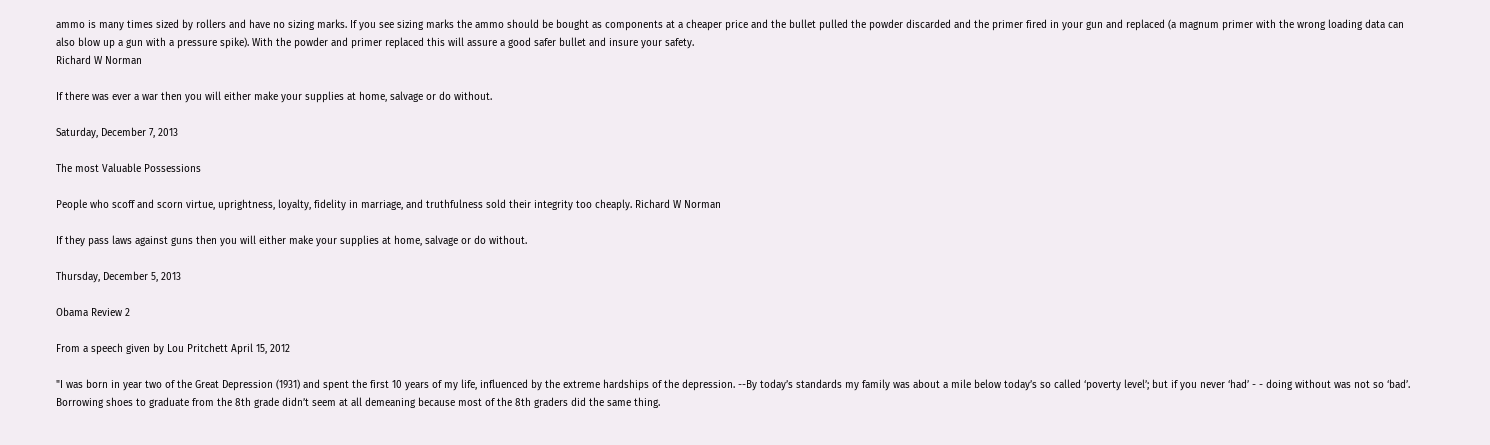ammo is many times sized by rollers and have no sizing marks. If you see sizing marks the ammo should be bought as components at a cheaper price and the bullet pulled the powder discarded and the primer fired in your gun and replaced (a magnum primer with the wrong loading data can also blow up a gun with a pressure spike). With the powder and primer replaced this will assure a good safer bullet and insure your safety.
Richard W Norman

If there was ever a war then you will either make your supplies at home, salvage or do without.

Saturday, December 7, 2013

The most Valuable Possessions

People who scoff and scorn virtue, uprightness, loyalty, fidelity in marriage, and truthfulness sold their integrity too cheaply. Richard W Norman

If they pass laws against guns then you will either make your supplies at home, salvage or do without.

Thursday, December 5, 2013

Obama Review 2

From a speech given by Lou Pritchett April 15, 2012

"I was born in year two of the Great Depression (1931) and spent the first 10 years of my life, influenced by the extreme hardships of the depression. --By today’s standards my family was about a mile below today’s so called ‘poverty level’; but if you never ‘had’ - - doing without was not so ‘bad’. Borrowing shoes to graduate from the 8th grade didn’t seem at all demeaning because most of the 8th graders did the same thing.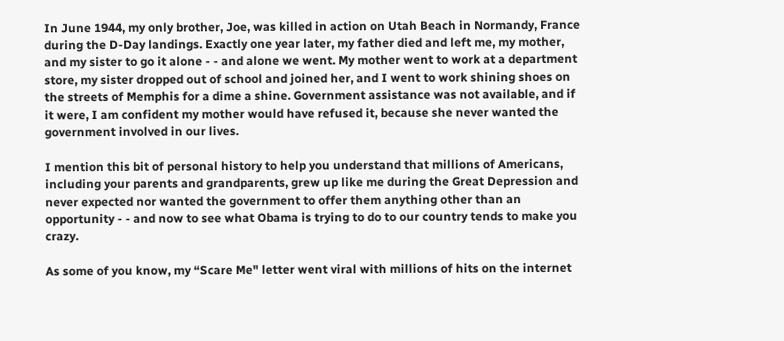In June 1944, my only brother, Joe, was killed in action on Utah Beach in Normandy, France during the D-Day landings. Exactly one year later, my father died and left me, my mother, and my sister to go it alone - - and alone we went. My mother went to work at a department store, my sister dropped out of school and joined her, and I went to work shining shoes on the streets of Memphis for a dime a shine. Government assistance was not available, and if it were, I am confident my mother would have refused it, because she never wanted the government involved in our lives.

I mention this bit of personal history to help you understand that millions of Americans, including your parents and grandparents, grew up like me during the Great Depression and never expected nor wanted the government to offer them anything other than an opportunity - - and now to see what Obama is trying to do to our country tends to make you crazy.

As some of you know, my “Scare Me" letter went viral with millions of hits on the internet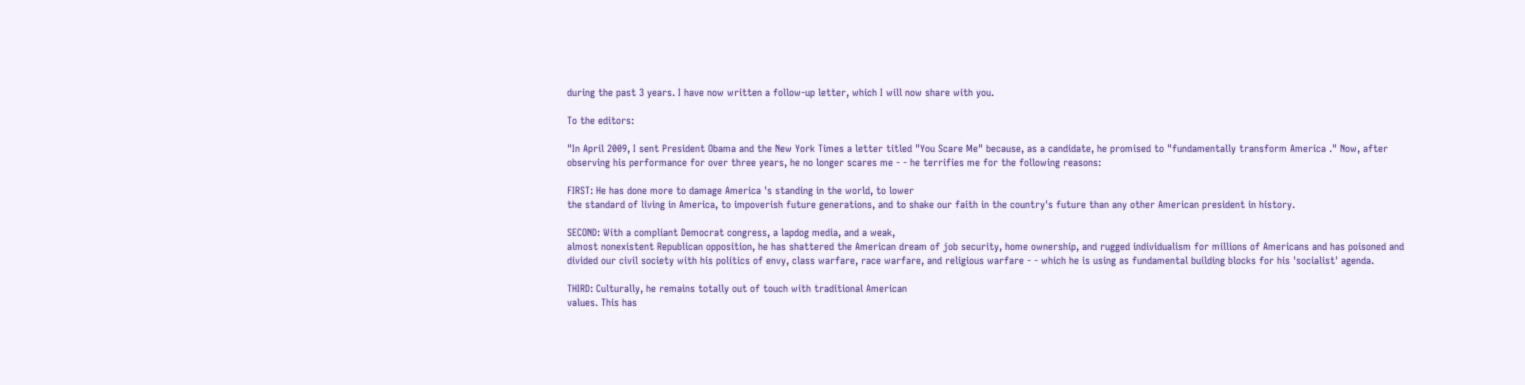during the past 3 years. I have now written a follow-up letter, which I will now share with you.

To the editors:

"In April 2009, I sent President Obama and the New York Times a letter titled "You Scare Me" because, as a candidate, he promised to "fundamentally transform America ." Now, after observing his performance for over three years, he no longer scares me - - he terrifies me for the following reasons:

FIRST: He has done more to damage America 's standing in the world, to lower
the standard of living in America, to impoverish future generations, and to shake our faith in the country's future than any other American president in history.

SECOND: With a compliant Democrat congress, a lapdog media, and a weak,
almost nonexistent Republican opposition, he has shattered the American dream of job security, home ownership, and rugged individualism for millions of Americans and has poisoned and divided our civil society with his politics of envy, class warfare, race warfare, and religious warfare - - which he is using as fundamental building blocks for his 'socialist' agenda.

THIRD: Culturally, he remains totally out of touch with traditional American
values. This has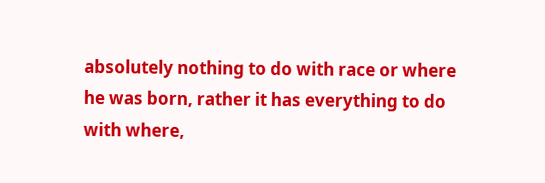absolutely nothing to do with race or where he was born, rather it has everything to do with where,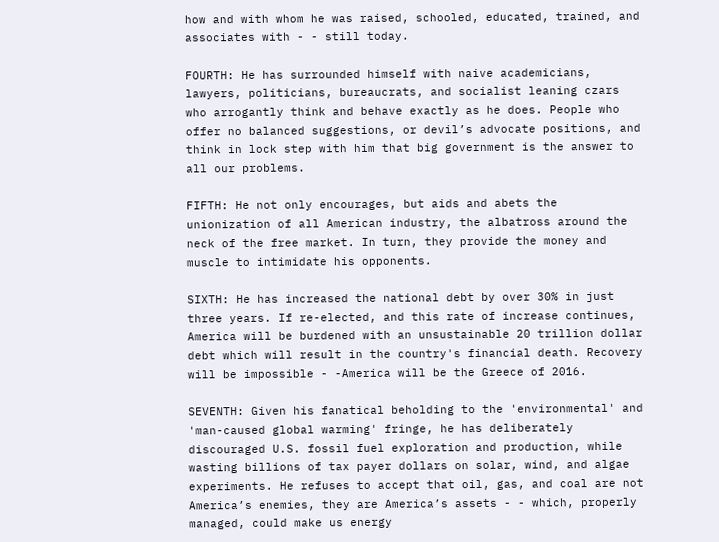how and with whom he was raised, schooled, educated, trained, and associates with - - still today.

FOURTH: He has surrounded himself with naive academicians, lawyers, politicians, bureaucrats, and socialist leaning czars who arrogantly think and behave exactly as he does. People who offer no balanced suggestions, or devil’s advocate positions, and think in lock step with him that big government is the answer to all our problems.

FIFTH: He not only encourages, but aids and abets the unionization of all American industry, the albatross around the neck of the free market. In turn, they provide the money and muscle to intimidate his opponents.

SIXTH: He has increased the national debt by over 30% in just three years. If re-elected, and this rate of increase continues, America will be burdened with an unsustainable 20 trillion dollar debt which will result in the country's financial death. Recovery will be impossible - -America will be the Greece of 2016.

SEVENTH: Given his fanatical beholding to the 'environmental' and 'man-caused global warming' fringe, he has deliberately discouraged U.S. fossil fuel exploration and production, while wasting billions of tax payer dollars on solar, wind, and algae experiments. He refuses to accept that oil, gas, and coal are not America’s enemies, they are America’s assets - - which, properly managed, could make us energy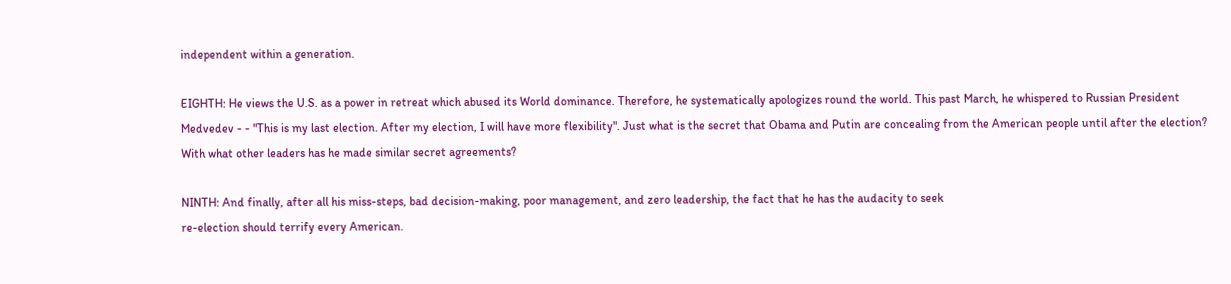independent within a generation.

EIGHTH: He views the U.S. as a power in retreat which abused its World dominance. Therefore, he systematically apologizes round the world. This past March, he whispered to Russian President Medvedev - - "This is my last election. After my election, I will have more flexibility". Just what is the secret that Obama and Putin are concealing from the American people until after the election? With what other leaders has he made similar secret agreements?

NINTH: And finally, after all his miss-steps, bad decision-making, poor management, and zero leadership, the fact that he has the audacity to seek
re-election should terrify every American.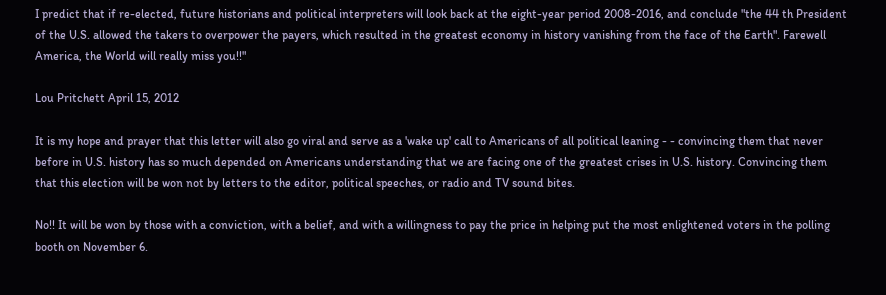I predict that if re-elected, future historians and political interpreters will look back at the eight-year period 2008-2016, and conclude "the 44 th President of the U.S. allowed the takers to overpower the payers, which resulted in the greatest economy in history vanishing from the face of the Earth". Farewell America, the World will really miss you!!"

Lou Pritchett April 15, 2012

It is my hope and prayer that this letter will also go viral and serve as a 'wake up' call to Americans of all political leaning - - convincing them that never before in U.S. history has so much depended on Americans understanding that we are facing one of the greatest crises in U.S. history. Convincing them that this election will be won not by letters to the editor, political speeches, or radio and TV sound bites.

No!! It will be won by those with a conviction, with a belief, and with a willingness to pay the price in helping put the most enlightened voters in the polling booth on November 6.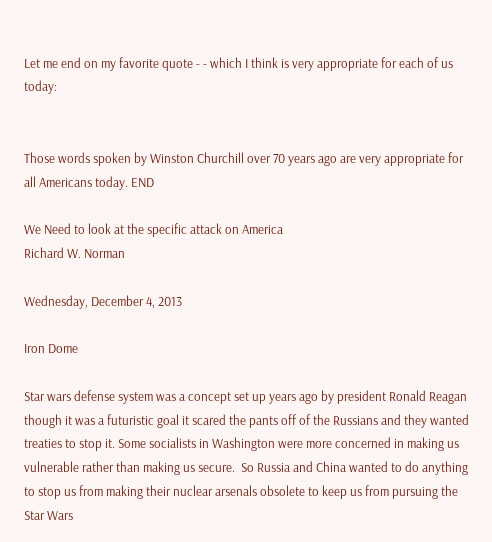Let me end on my favorite quote - - which I think is very appropriate for each of us today:


Those words spoken by Winston Churchill over 70 years ago are very appropriate for all Americans today. END

We Need to look at the specific attack on America
Richard W. Norman

Wednesday, December 4, 2013

Iron Dome

Star wars defense system was a concept set up years ago by president Ronald Reagan though it was a futuristic goal it scared the pants off of the Russians and they wanted treaties to stop it. Some socialists in Washington were more concerned in making us vulnerable rather than making us secure.  So Russia and China wanted to do anything to stop us from making their nuclear arsenals obsolete to keep us from pursuing the Star Wars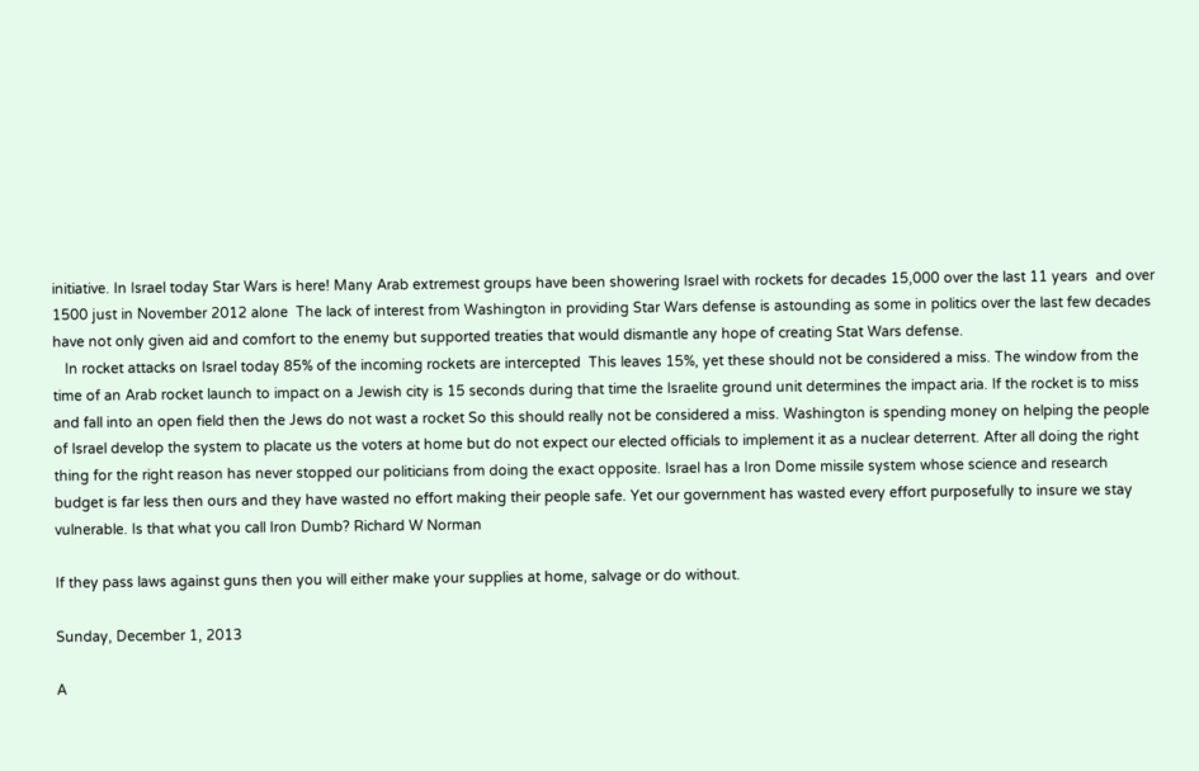initiative. In Israel today Star Wars is here! Many Arab extremest groups have been showering Israel with rockets for decades 15,000 over the last 11 years  and over 1500 just in November 2012 alone  The lack of interest from Washington in providing Star Wars defense is astounding as some in politics over the last few decades have not only given aid and comfort to the enemy but supported treaties that would dismantle any hope of creating Stat Wars defense.
   In rocket attacks on Israel today 85% of the incoming rockets are intercepted  This leaves 15%, yet these should not be considered a miss. The window from the time of an Arab rocket launch to impact on a Jewish city is 15 seconds during that time the Israelite ground unit determines the impact aria. If the rocket is to miss and fall into an open field then the Jews do not wast a rocket So this should really not be considered a miss. Washington is spending money on helping the people of Israel develop the system to placate us the voters at home but do not expect our elected officials to implement it as a nuclear deterrent. After all doing the right thing for the right reason has never stopped our politicians from doing the exact opposite. Israel has a Iron Dome missile system whose science and research budget is far less then ours and they have wasted no effort making their people safe. Yet our government has wasted every effort purposefully to insure we stay vulnerable. Is that what you call Iron Dumb? Richard W Norman

If they pass laws against guns then you will either make your supplies at home, salvage or do without.

Sunday, December 1, 2013

A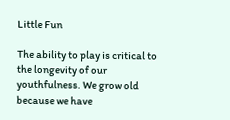Little Fun

The ability to play is critical to the longevity of our youthfulness. We grow old because we have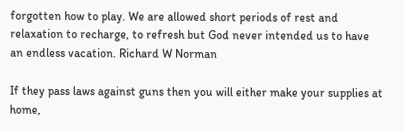forgotten how to play. We are allowed short periods of rest and relaxation to recharge, to refresh but God never intended us to have an endless vacation. Richard W Norman

If they pass laws against guns then you will either make your supplies at home,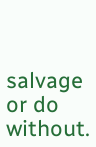salvage or do without.